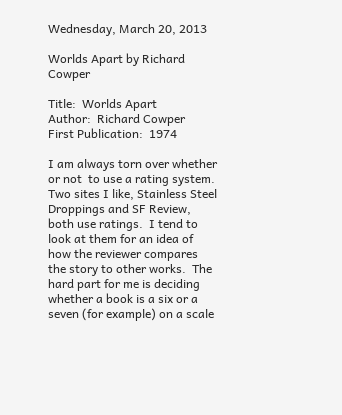Wednesday, March 20, 2013

Worlds Apart by Richard Cowper

Title:  Worlds Apart
Author:  Richard Cowper
First Publication:  1974

I am always torn over whether or not  to use a rating system.  Two sites I like, Stainless Steel Droppings and SF Review, both use ratings.  I tend to look at them for an idea of how the reviewer compares the story to other works.  The hard part for me is deciding whether a book is a six or a seven (for example) on a scale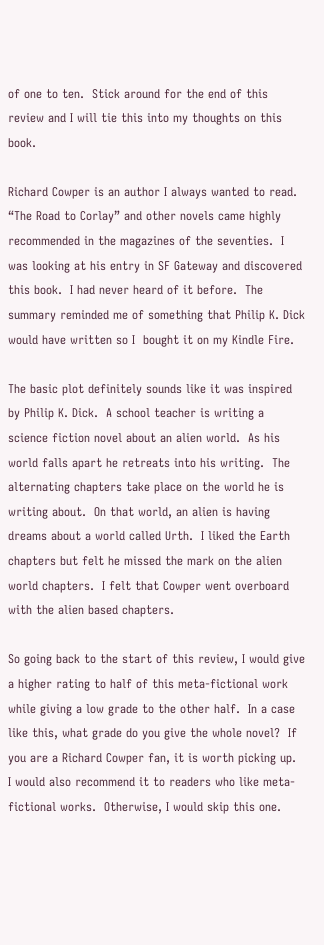of one to ten.  Stick around for the end of this review and I will tie this into my thoughts on this book.

Richard Cowper is an author I always wanted to read.  “The Road to Corlay” and other novels came highly recommended in the magazines of the seventies.  I was looking at his entry in SF Gateway and discovered this book.  I had never heard of it before.  The summary reminded me of something that Philip K. Dick would have written so I  bought it on my Kindle Fire.

The basic plot definitely sounds like it was inspired by Philip K. Dick.  A school teacher is writing a science fiction novel about an alien world.  As his world falls apart he retreats into his writing.  The alternating chapters take place on the world he is writing about.  On that world, an alien is having dreams about a world called Urth.  I liked the Earth chapters but felt he missed the mark on the alien world chapters.  I felt that Cowper went overboard with the alien based chapters.

So going back to the start of this review, I would give a higher rating to half of this meta-fictional work while giving a low grade to the other half.  In a case like this, what grade do you give the whole novel?  If you are a Richard Cowper fan, it is worth picking up.  I would also recommend it to readers who like meta-fictional works.  Otherwise, I would skip this one.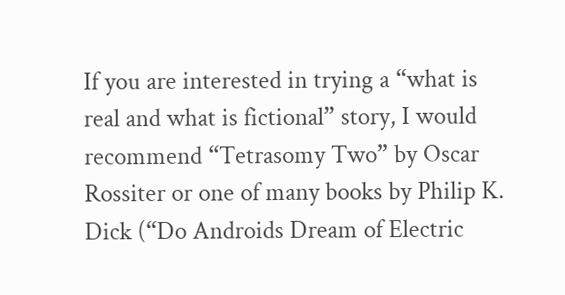If you are interested in trying a “what is real and what is fictional” story, I would recommend “Tetrasomy Two” by Oscar Rossiter or one of many books by Philip K. Dick (“Do Androids Dream of Electric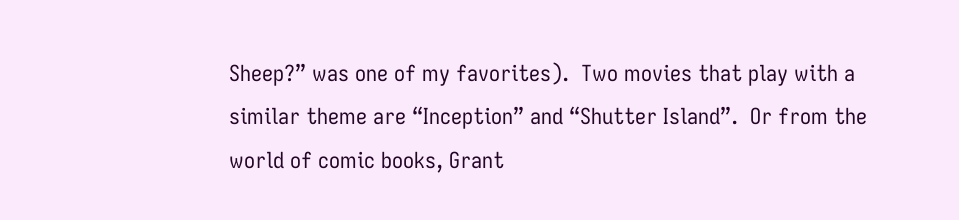Sheep?” was one of my favorites).  Two movies that play with a similar theme are “Inception” and “Shutter Island”.  Or from the world of comic books, Grant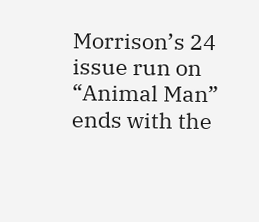Morrison’s 24 issue run on “Animal Man” ends with the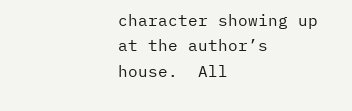character showing up at the author’s house.  All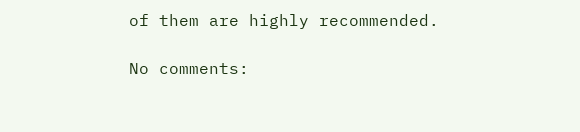of them are highly recommended.

No comments: